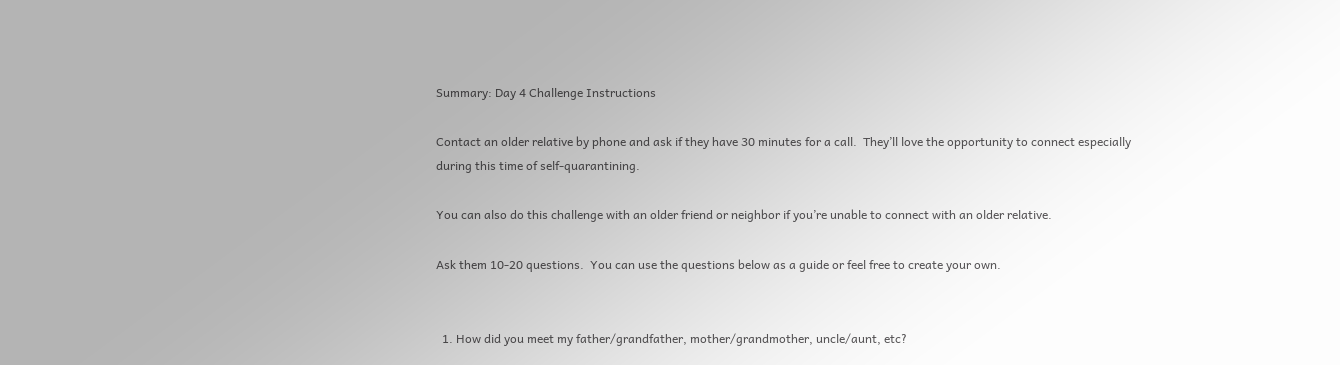Summary: Day 4 Challenge Instructions

Contact an older relative by phone and ask if they have 30 minutes for a call.  They’ll love the opportunity to connect especially during this time of self-quarantining.

You can also do this challenge with an older friend or neighbor if you’re unable to connect with an older relative.

Ask them 10-20 questions.  You can use the questions below as a guide or feel free to create your own.


  1. How did you meet my father/grandfather, mother/grandmother, uncle/aunt, etc?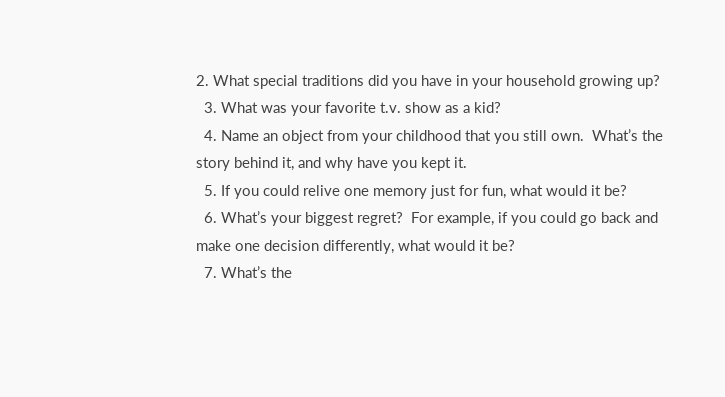2. What special traditions did you have in your household growing up?
  3. What was your favorite t.v. show as a kid?
  4. Name an object from your childhood that you still own.  What’s the story behind it, and why have you kept it.
  5. If you could relive one memory just for fun, what would it be?
  6. What’s your biggest regret?  For example, if you could go back and make one decision differently, what would it be?
  7. What’s the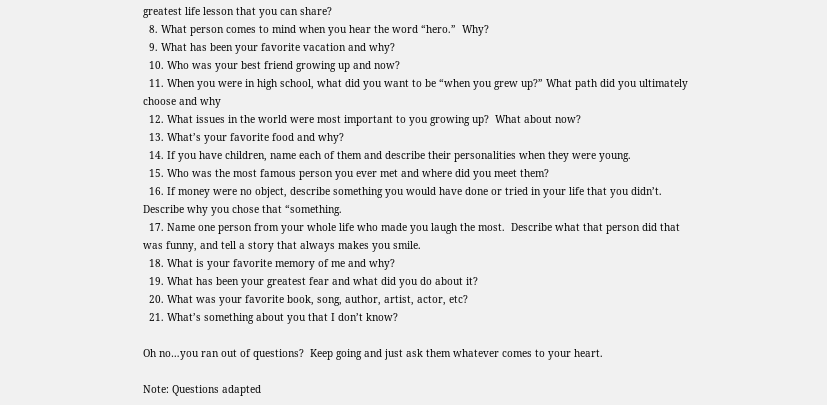greatest life lesson that you can share?
  8. What person comes to mind when you hear the word “hero.”  Why?
  9. What has been your favorite vacation and why?
  10. Who was your best friend growing up and now?
  11. When you were in high school, what did you want to be “when you grew up?” What path did you ultimately choose and why
  12. What issues in the world were most important to you growing up?  What about now?
  13. What’s your favorite food and why?
  14. If you have children, name each of them and describe their personalities when they were young.
  15. Who was the most famous person you ever met and where did you meet them?
  16. If money were no object, describe something you would have done or tried in your life that you didn’t.  Describe why you chose that “something.
  17. Name one person from your whole life who made you laugh the most.  Describe what that person did that was funny, and tell a story that always makes you smile.
  18. What is your favorite memory of me and why?
  19. What has been your greatest fear and what did you do about it?
  20. What was your favorite book, song, author, artist, actor, etc?
  21. What’s something about you that I don’t know?

Oh no…you ran out of questions?  Keep going and just ask them whatever comes to your heart.

Note: Questions adapted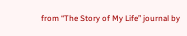from “The Story of My Life” journal by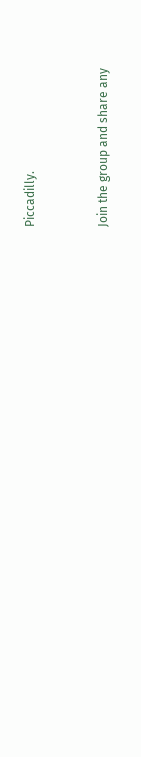Piccadilly.


Join the group and share any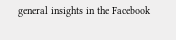general insights in the Facebook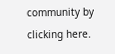community by clicking here.